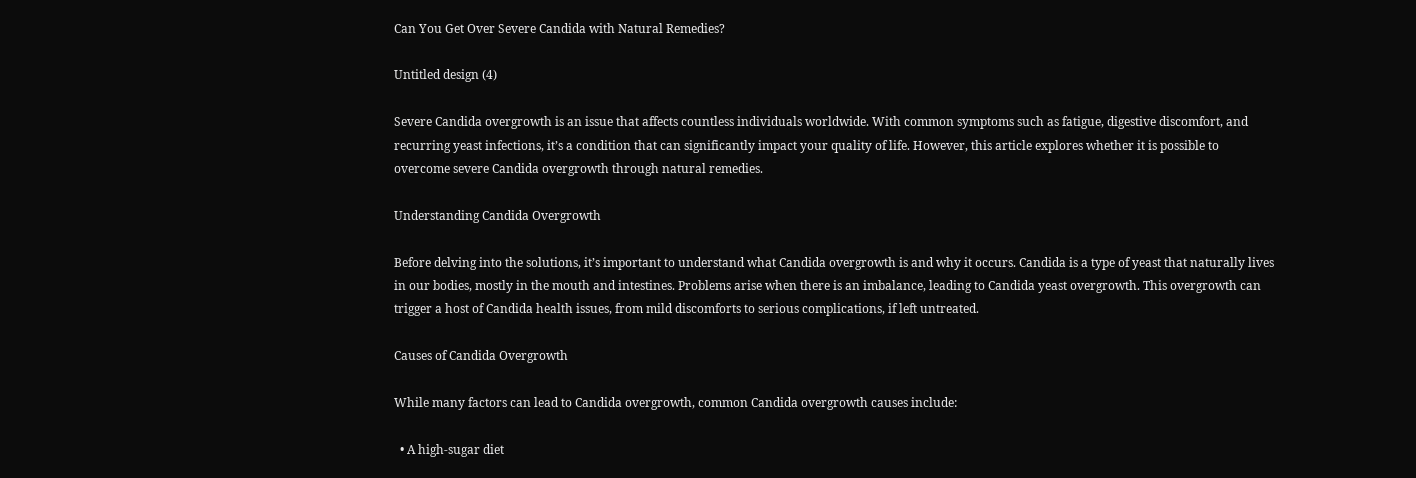Can You Get Over Severe Candida with Natural Remedies?

Untitled design (4)

Severe Candida overgrowth is an issue that affects countless individuals worldwide. With common symptoms such as fatigue, digestive discomfort, and recurring yeast infections, it’s a condition that can significantly impact your quality of life. However, this article explores whether it is possible to overcome severe Candida overgrowth through natural remedies.

Understanding Candida Overgrowth

Before delving into the solutions, it’s important to understand what Candida overgrowth is and why it occurs. Candida is a type of yeast that naturally lives in our bodies, mostly in the mouth and intestines. Problems arise when there is an imbalance, leading to Candida yeast overgrowth. This overgrowth can trigger a host of Candida health issues, from mild discomforts to serious complications, if left untreated.

Causes of Candida Overgrowth

While many factors can lead to Candida overgrowth, common Candida overgrowth causes include:

  • A high-sugar diet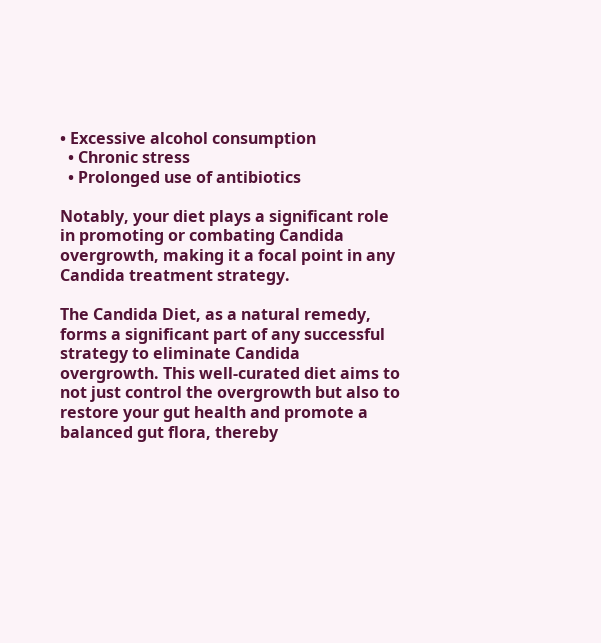• Excessive alcohol consumption
  • Chronic stress
  • Prolonged use of antibiotics

Notably, your diet plays a significant role in promoting or combating Candida overgrowth, making it a focal point in any Candida treatment strategy.

The Candida Diet, as a natural remedy, forms a significant part of any successful strategy to eliminate Candida overgrowth. This well-curated diet aims to not just control the overgrowth but also to restore your gut health and promote a balanced gut flora, thereby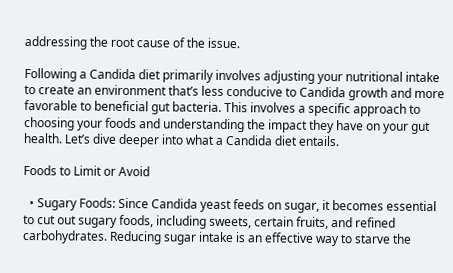addressing the root cause of the issue.

Following a Candida diet primarily involves adjusting your nutritional intake to create an environment that’s less conducive to Candida growth and more favorable to beneficial gut bacteria. This involves a specific approach to choosing your foods and understanding the impact they have on your gut health. Let’s dive deeper into what a Candida diet entails.

Foods to Limit or Avoid

  • Sugary Foods: Since Candida yeast feeds on sugar, it becomes essential to cut out sugary foods, including sweets, certain fruits, and refined carbohydrates. Reducing sugar intake is an effective way to starve the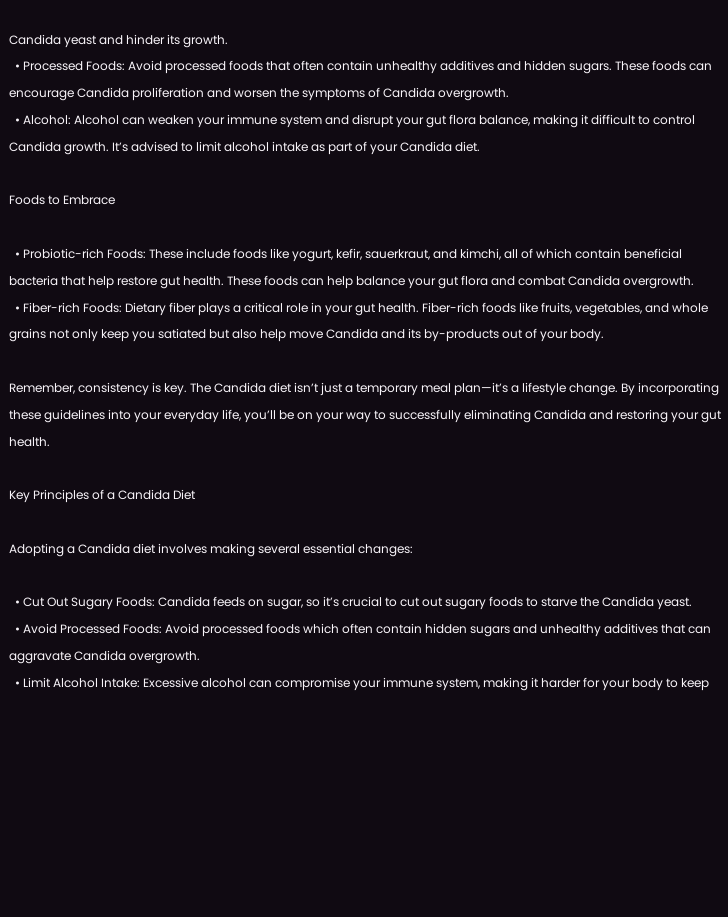Candida yeast and hinder its growth.
  • Processed Foods: Avoid processed foods that often contain unhealthy additives and hidden sugars. These foods can encourage Candida proliferation and worsen the symptoms of Candida overgrowth.
  • Alcohol: Alcohol can weaken your immune system and disrupt your gut flora balance, making it difficult to control Candida growth. It’s advised to limit alcohol intake as part of your Candida diet.

Foods to Embrace

  • Probiotic-rich Foods: These include foods like yogurt, kefir, sauerkraut, and kimchi, all of which contain beneficial bacteria that help restore gut health. These foods can help balance your gut flora and combat Candida overgrowth.
  • Fiber-rich Foods: Dietary fiber plays a critical role in your gut health. Fiber-rich foods like fruits, vegetables, and whole grains not only keep you satiated but also help move Candida and its by-products out of your body.

Remember, consistency is key. The Candida diet isn’t just a temporary meal plan—it’s a lifestyle change. By incorporating these guidelines into your everyday life, you’ll be on your way to successfully eliminating Candida and restoring your gut health.

Key Principles of a Candida Diet

Adopting a Candida diet involves making several essential changes:

  • Cut Out Sugary Foods: Candida feeds on sugar, so it’s crucial to cut out sugary foods to starve the Candida yeast.
  • Avoid Processed Foods: Avoid processed foods which often contain hidden sugars and unhealthy additives that can aggravate Candida overgrowth.
  • Limit Alcohol Intake: Excessive alcohol can compromise your immune system, making it harder for your body to keep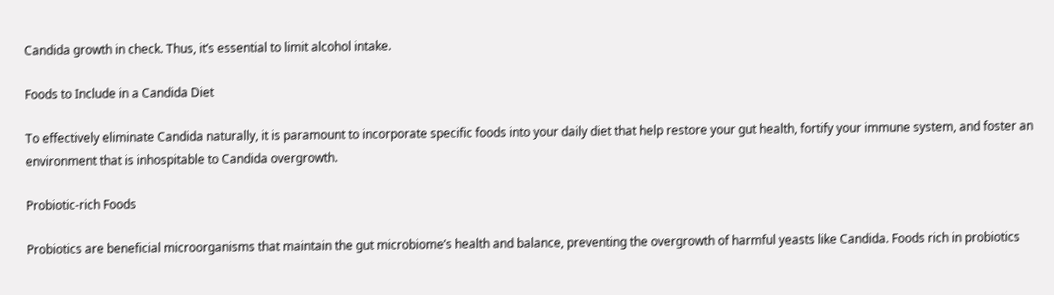Candida growth in check. Thus, it’s essential to limit alcohol intake.

Foods to Include in a Candida Diet

To effectively eliminate Candida naturally, it is paramount to incorporate specific foods into your daily diet that help restore your gut health, fortify your immune system, and foster an environment that is inhospitable to Candida overgrowth.

Probiotic-rich Foods

Probiotics are beneficial microorganisms that maintain the gut microbiome’s health and balance, preventing the overgrowth of harmful yeasts like Candida. Foods rich in probiotics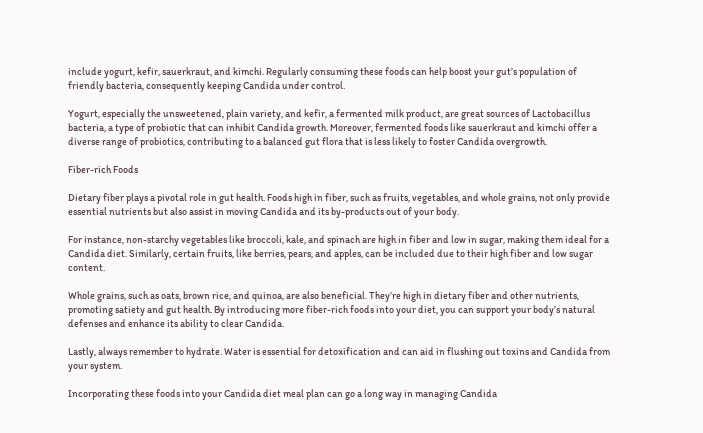include yogurt, kefir, sauerkraut, and kimchi. Regularly consuming these foods can help boost your gut’s population of friendly bacteria, consequently keeping Candida under control.

Yogurt, especially the unsweetened, plain variety, and kefir, a fermented milk product, are great sources of Lactobacillus bacteria, a type of probiotic that can inhibit Candida growth. Moreover, fermented foods like sauerkraut and kimchi offer a diverse range of probiotics, contributing to a balanced gut flora that is less likely to foster Candida overgrowth.

Fiber-rich Foods

Dietary fiber plays a pivotal role in gut health. Foods high in fiber, such as fruits, vegetables, and whole grains, not only provide essential nutrients but also assist in moving Candida and its by-products out of your body.

For instance, non-starchy vegetables like broccoli, kale, and spinach are high in fiber and low in sugar, making them ideal for a Candida diet. Similarly, certain fruits, like berries, pears, and apples, can be included due to their high fiber and low sugar content.

Whole grains, such as oats, brown rice, and quinoa, are also beneficial. They’re high in dietary fiber and other nutrients, promoting satiety and gut health. By introducing more fiber-rich foods into your diet, you can support your body’s natural defenses and enhance its ability to clear Candida.

Lastly, always remember to hydrate. Water is essential for detoxification and can aid in flushing out toxins and Candida from your system.

Incorporating these foods into your Candida diet meal plan can go a long way in managing Candida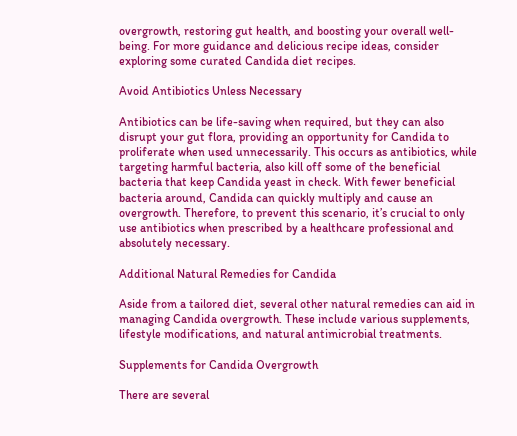overgrowth, restoring gut health, and boosting your overall well-being. For more guidance and delicious recipe ideas, consider exploring some curated Candida diet recipes.

Avoid Antibiotics Unless Necessary

Antibiotics can be life-saving when required, but they can also disrupt your gut flora, providing an opportunity for Candida to proliferate when used unnecessarily. This occurs as antibiotics, while targeting harmful bacteria, also kill off some of the beneficial bacteria that keep Candida yeast in check. With fewer beneficial bacteria around, Candida can quickly multiply and cause an overgrowth. Therefore, to prevent this scenario, it’s crucial to only use antibiotics when prescribed by a healthcare professional and absolutely necessary.

Additional Natural Remedies for Candida

Aside from a tailored diet, several other natural remedies can aid in managing Candida overgrowth. These include various supplements, lifestyle modifications, and natural antimicrobial treatments.

Supplements for Candida Overgrowth

There are several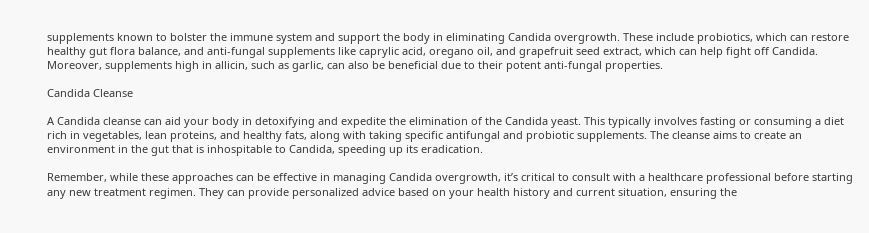supplements known to bolster the immune system and support the body in eliminating Candida overgrowth. These include probiotics, which can restore healthy gut flora balance, and anti-fungal supplements like caprylic acid, oregano oil, and grapefruit seed extract, which can help fight off Candida. Moreover, supplements high in allicin, such as garlic, can also be beneficial due to their potent anti-fungal properties.

Candida Cleanse

A Candida cleanse can aid your body in detoxifying and expedite the elimination of the Candida yeast. This typically involves fasting or consuming a diet rich in vegetables, lean proteins, and healthy fats, along with taking specific antifungal and probiotic supplements. The cleanse aims to create an environment in the gut that is inhospitable to Candida, speeding up its eradication.

Remember, while these approaches can be effective in managing Candida overgrowth, it’s critical to consult with a healthcare professional before starting any new treatment regimen. They can provide personalized advice based on your health history and current situation, ensuring the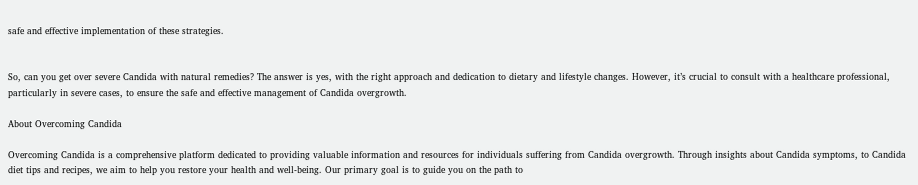safe and effective implementation of these strategies.


So, can you get over severe Candida with natural remedies? The answer is yes, with the right approach and dedication to dietary and lifestyle changes. However, it’s crucial to consult with a healthcare professional, particularly in severe cases, to ensure the safe and effective management of Candida overgrowth.

About Overcoming Candida

Overcoming Candida is a comprehensive platform dedicated to providing valuable information and resources for individuals suffering from Candida overgrowth. Through insights about Candida symptoms, to Candida diet tips and recipes, we aim to help you restore your health and well-being. Our primary goal is to guide you on the path to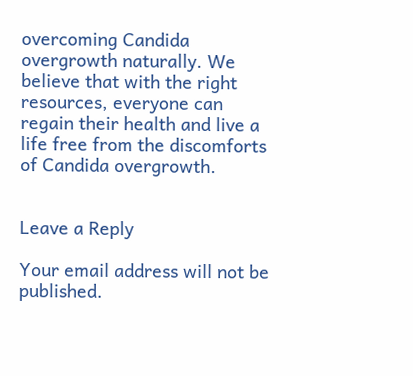overcoming Candida overgrowth naturally. We believe that with the right resources, everyone can regain their health and live a life free from the discomforts of Candida overgrowth.


Leave a Reply

Your email address will not be published.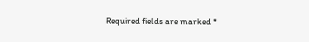Required fields are marked *